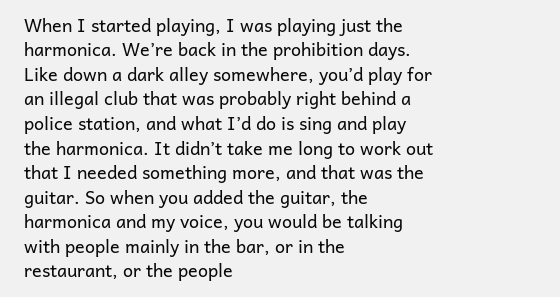When I started playing, I was playing just the harmonica. We’re back in the prohibition days. Like down a dark alley somewhere, you’d play for an illegal club that was probably right behind a police station, and what I’d do is sing and play the harmonica. It didn’t take me long to work out that I needed something more, and that was the guitar. So when you added the guitar, the harmonica and my voice, you would be talking with people mainly in the bar, or in the restaurant, or the people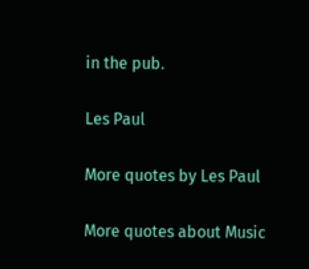in the pub.

Les Paul

More quotes by Les Paul

More quotes about Music